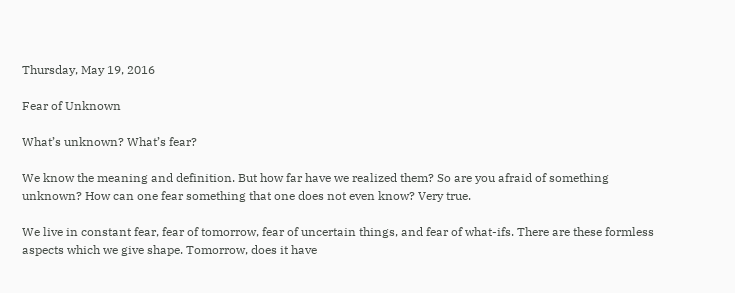Thursday, May 19, 2016

Fear of Unknown

What’s unknown? What’s fear?

We know the meaning and definition. But how far have we realized them? So are you afraid of something unknown? How can one fear something that one does not even know? Very true.

We live in constant fear, fear of tomorrow, fear of uncertain things, and fear of what-ifs. There are these formless aspects which we give shape. Tomorrow, does it have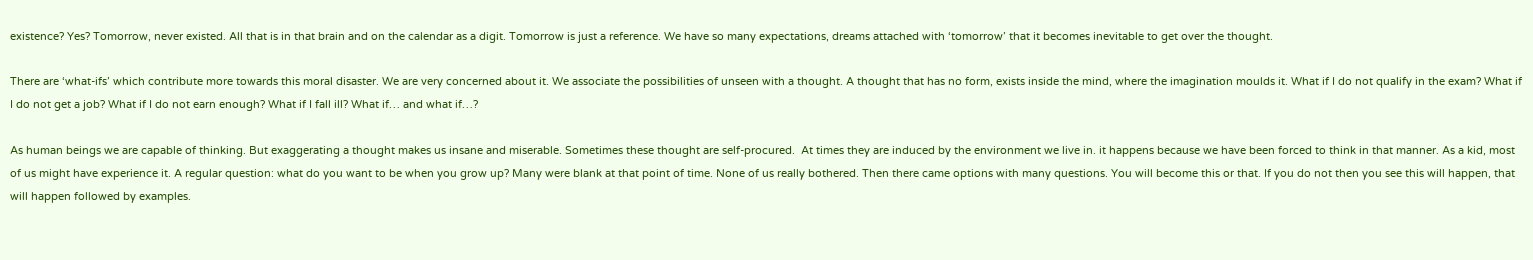existence? Yes? Tomorrow, never existed. All that is in that brain and on the calendar as a digit. Tomorrow is just a reference. We have so many expectations, dreams attached with ‘tomorrow’ that it becomes inevitable to get over the thought.

There are ‘what-ifs’ which contribute more towards this moral disaster. We are very concerned about it. We associate the possibilities of unseen with a thought. A thought that has no form, exists inside the mind, where the imagination moulds it. What if I do not qualify in the exam? What if I do not get a job? What if I do not earn enough? What if I fall ill? What if… and what if…?

As human beings we are capable of thinking. But exaggerating a thought makes us insane and miserable. Sometimes these thought are self-procured.  At times they are induced by the environment we live in. it happens because we have been forced to think in that manner. As a kid, most of us might have experience it. A regular question: what do you want to be when you grow up? Many were blank at that point of time. None of us really bothered. Then there came options with many questions. You will become this or that. If you do not then you see this will happen, that will happen followed by examples.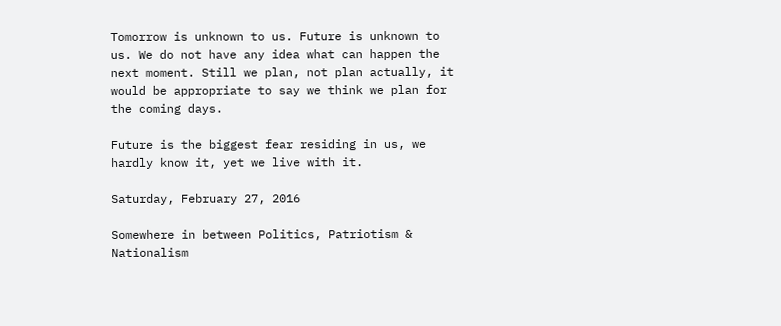Tomorrow is unknown to us. Future is unknown to us. We do not have any idea what can happen the next moment. Still we plan, not plan actually, it would be appropriate to say we think we plan for the coming days.

Future is the biggest fear residing in us, we hardly know it, yet we live with it.

Saturday, February 27, 2016

Somewhere in between Politics, Patriotism & Nationalism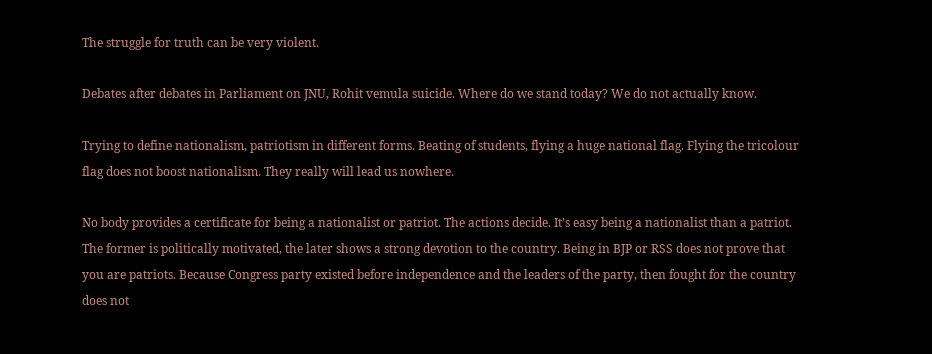The struggle for truth can be very violent.

Debates after debates in Parliament on JNU, Rohit vemula suicide. Where do we stand today? We do not actually know.

Trying to define nationalism, patriotism in different forms. Beating of students, flying a huge national flag. Flying the tricolour flag does not boost nationalism. They really will lead us nowhere.

No body provides a certificate for being a nationalist or patriot. The actions decide. It’s easy being a nationalist than a patriot. The former is politically motivated, the later shows a strong devotion to the country. Being in BJP or RSS does not prove that you are patriots. Because Congress party existed before independence and the leaders of the party, then fought for the country does not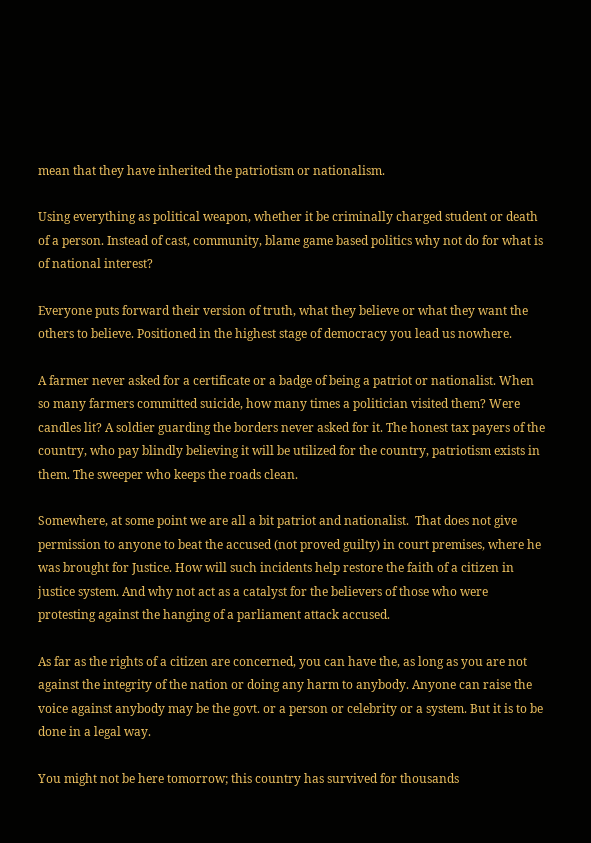mean that they have inherited the patriotism or nationalism.

Using everything as political weapon, whether it be criminally charged student or death of a person. Instead of cast, community, blame game based politics why not do for what is of national interest?

Everyone puts forward their version of truth, what they believe or what they want the others to believe. Positioned in the highest stage of democracy you lead us nowhere.

A farmer never asked for a certificate or a badge of being a patriot or nationalist. When so many farmers committed suicide, how many times a politician visited them? Were candles lit? A soldier guarding the borders never asked for it. The honest tax payers of the country, who pay blindly believing it will be utilized for the country, patriotism exists in them. The sweeper who keeps the roads clean.

Somewhere, at some point we are all a bit patriot and nationalist.  That does not give permission to anyone to beat the accused (not proved guilty) in court premises, where he was brought for Justice. How will such incidents help restore the faith of a citizen in justice system. And why not act as a catalyst for the believers of those who were protesting against the hanging of a parliament attack accused.

As far as the rights of a citizen are concerned, you can have the, as long as you are not against the integrity of the nation or doing any harm to anybody. Anyone can raise the voice against anybody may be the govt. or a person or celebrity or a system. But it is to be done in a legal way.

You might not be here tomorrow; this country has survived for thousands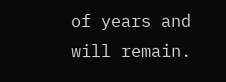of years and will remain.